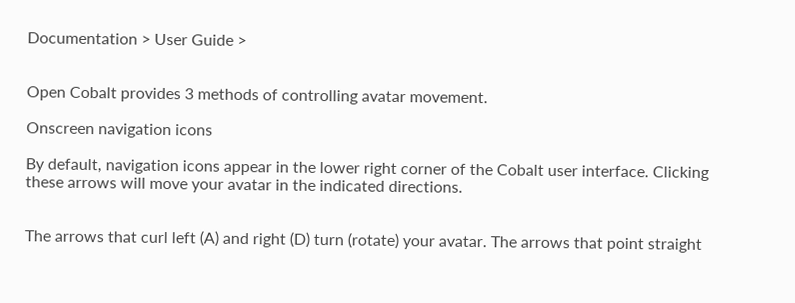Documentation > User Guide >


Open Cobalt provides 3 methods of controlling avatar movement.

Onscreen navigation icons

By default, navigation icons appear in the lower right corner of the Cobalt user interface. Clicking these arrows will move your avatar in the indicated directions.


The arrows that curl left (A) and right (D) turn (rotate) your avatar. The arrows that point straight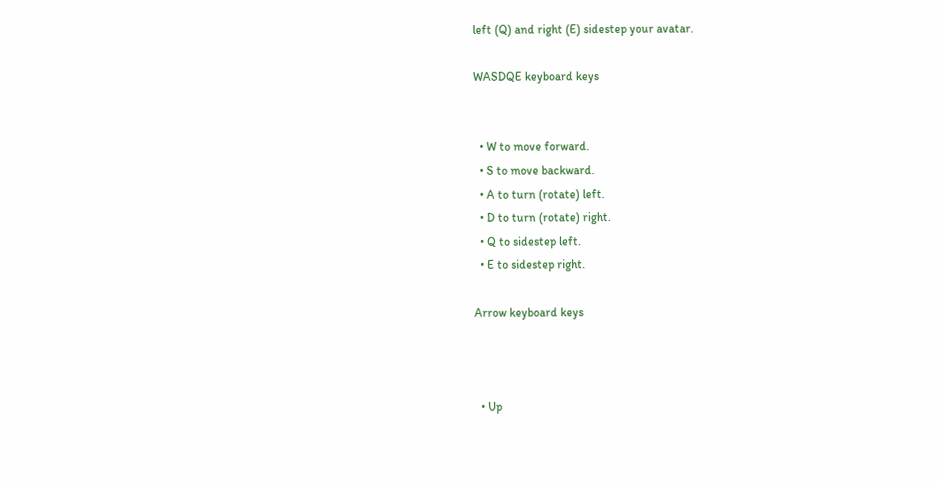left (Q) and right (E) sidestep your avatar.

WASDQE keyboard keys


  • W to move forward.
  • S to move backward.
  • A to turn (rotate) left.
  • D to turn (rotate) right.
  • Q to sidestep left.
  • E to sidestep right.

Arrow keyboard keys



  • Up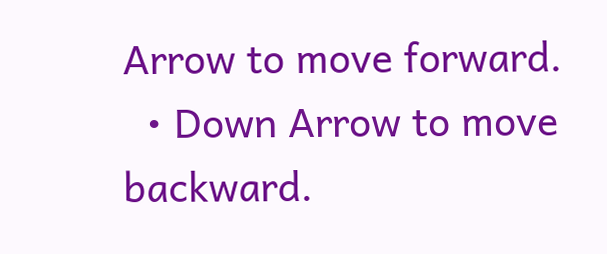Arrow to move forward.
  • Down Arrow to move backward.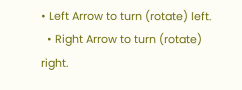• Left Arrow to turn (rotate) left.
  • Right Arrow to turn (rotate) right.